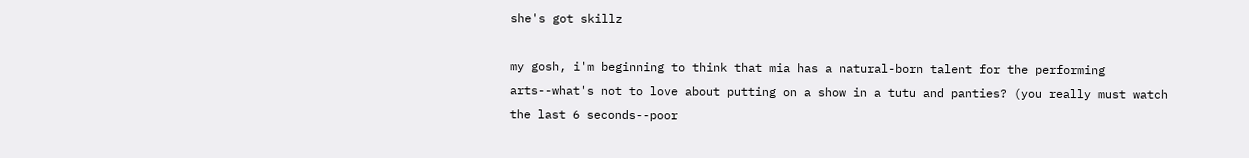she's got skillz

my gosh, i'm beginning to think that mia has a natural-born talent for the performing arts--what's not to love about putting on a show in a tutu and panties? (you really must watch the last 6 seconds--poor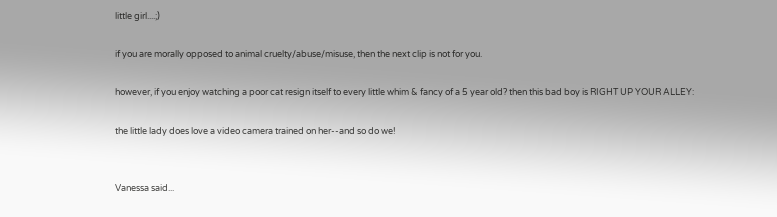little girl....;)

if you are morally opposed to animal cruelty/abuse/misuse, then the next clip is not for you.

however, if you enjoy watching a poor cat resign itself to every little whim & fancy of a 5 year old? then this bad boy is RIGHT UP YOUR ALLEY:

the little lady does love a video camera trained on her--and so do we!


Vanessa said...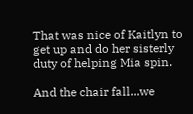That was nice of Kaitlyn to get up and do her sisterly duty of helping Mia spin.

And the chair fall...we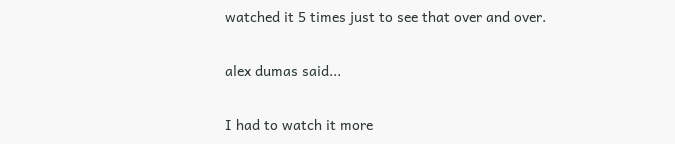watched it 5 times just to see that over and over.

alex dumas said...

I had to watch it more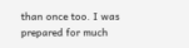than once too. I was prepared for much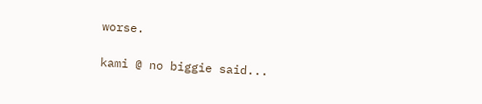worse.

kami @ no biggie said...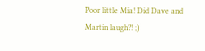Poor little Mia! Did Dave and Martin laugh?! ;)